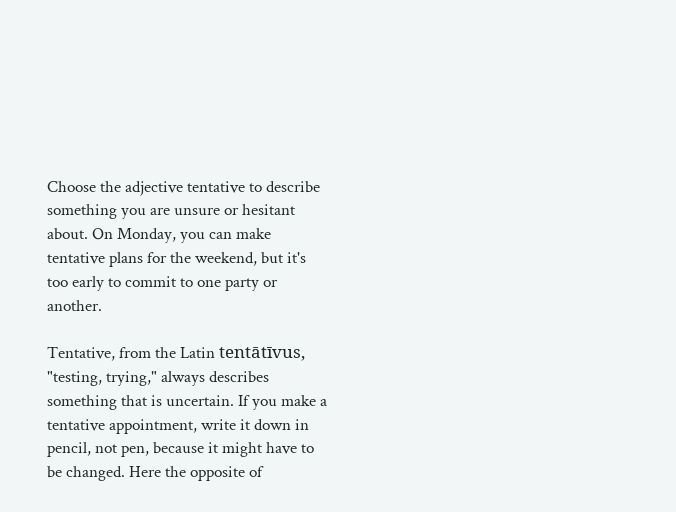Choose the adjective tentative to describe something you are unsure or hesitant about. On Monday, you can make tentative plans for the weekend, but it's too early to commit to one party or another.

Tentative, from the Latin tentātīvus, "testing, trying," always describes something that is uncertain. If you make a tentative appointment, write it down in pencil, not pen, because it might have to be changed. Here the opposite of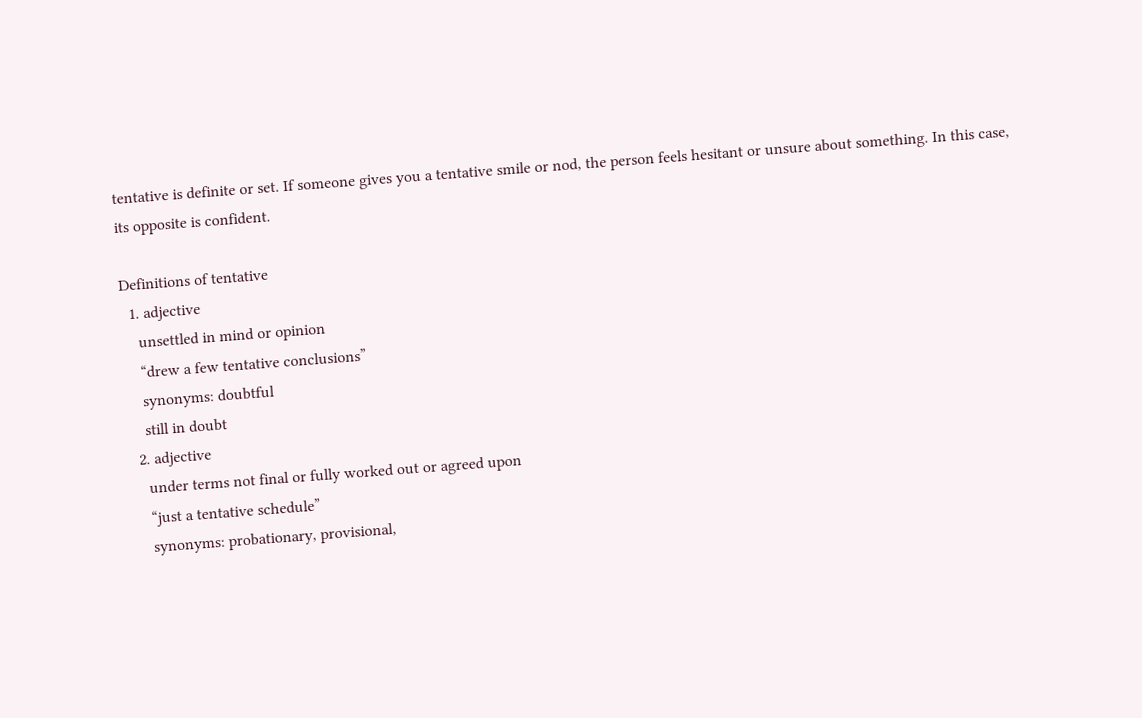tentative is definite or set. If someone gives you a tentative smile or nod, the person feels hesitant or unsure about something. In this case, its opposite is confident.

Definitions of tentative
  1. adjective
    unsettled in mind or opinion
    “drew a few tentative conclusions”
    synonyms: doubtful
    still in doubt
  2. adjective
    under terms not final or fully worked out or agreed upon
    “just a tentative schedule”
    synonyms: probationary, provisional,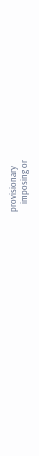provisionary
    imposing or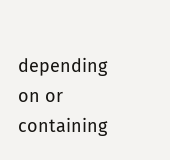depending on or containing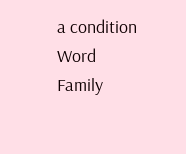a condition
Word Family